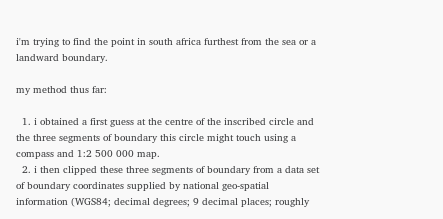i'm trying to find the point in south africa furthest from the sea or a landward boundary.

my method thus far:

  1. i obtained a first guess at the centre of the inscribed circle and the three segments of boundary this circle might touch using a compass and 1:2 500 000 map.
  2. i then clipped these three segments of boundary from a data set of boundary coordinates supplied by national geo-spatial information (WGS84; decimal degrees; 9 decimal places; roughly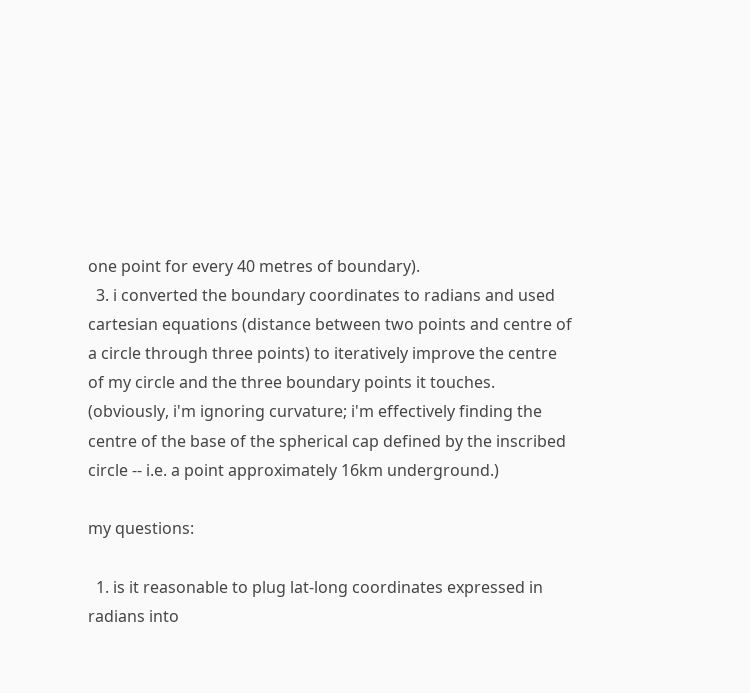one point for every 40 metres of boundary).
  3. i converted the boundary coordinates to radians and used cartesian equations (distance between two points and centre of a circle through three points) to iteratively improve the centre of my circle and the three boundary points it touches. (obviously, i'm ignoring curvature; i'm effectively finding the centre of the base of the spherical cap defined by the inscribed circle -- i.e. a point approximately 16km underground.)

my questions:

  1. is it reasonable to plug lat-long coordinates expressed in radians into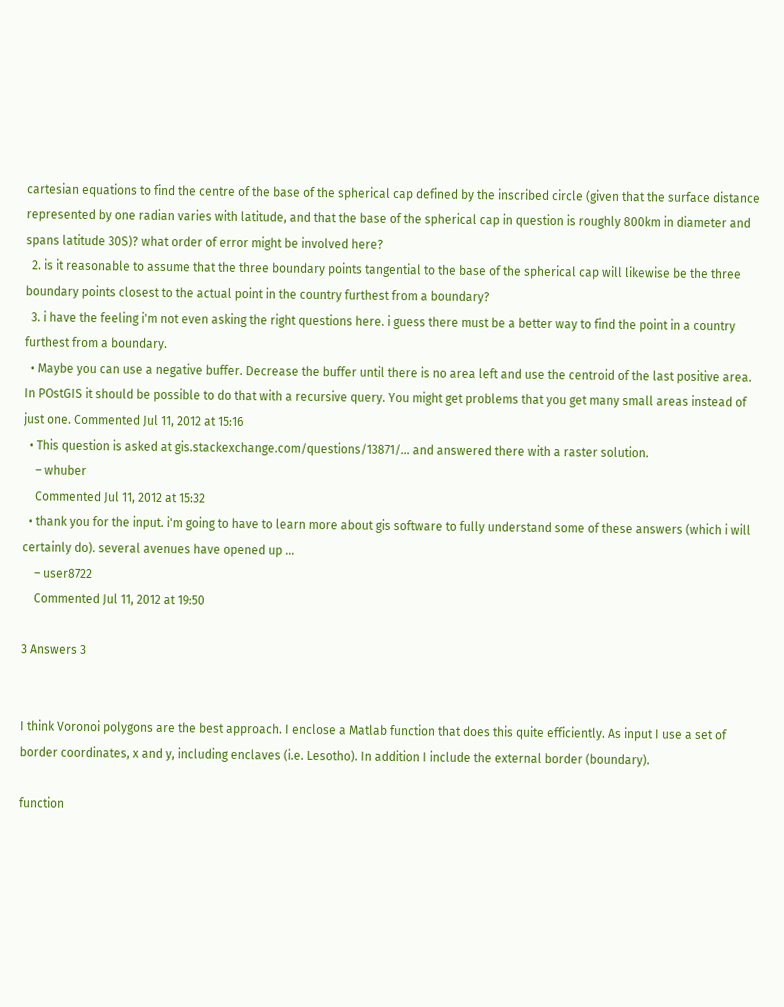cartesian equations to find the centre of the base of the spherical cap defined by the inscribed circle (given that the surface distance represented by one radian varies with latitude, and that the base of the spherical cap in question is roughly 800km in diameter and spans latitude 30S)? what order of error might be involved here?
  2. is it reasonable to assume that the three boundary points tangential to the base of the spherical cap will likewise be the three boundary points closest to the actual point in the country furthest from a boundary?
  3. i have the feeling i'm not even asking the right questions here. i guess there must be a better way to find the point in a country furthest from a boundary.
  • Maybe you can use a negative buffer. Decrease the buffer until there is no area left and use the centroid of the last positive area. In POstGIS it should be possible to do that with a recursive query. You might get problems that you get many small areas instead of just one. Commented Jul 11, 2012 at 15:16
  • This question is asked at gis.stackexchange.com/questions/13871/… and answered there with a raster solution.
    – whuber
    Commented Jul 11, 2012 at 15:32
  • thank you for the input. i'm going to have to learn more about gis software to fully understand some of these answers (which i will certainly do). several avenues have opened up ...
    – user8722
    Commented Jul 11, 2012 at 19:50

3 Answers 3


I think Voronoi polygons are the best approach. I enclose a Matlab function that does this quite efficiently. As input I use a set of border coordinates, x and y, including enclaves (i.e. Lesotho). In addition I include the external border (boundary).

function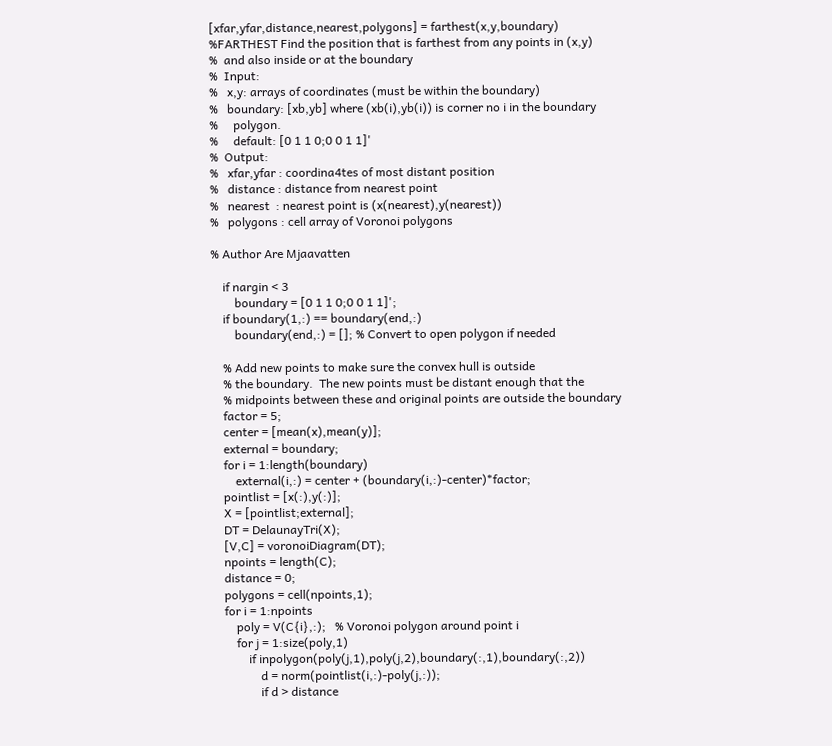[xfar,yfar,distance,nearest,polygons] = farthest(x,y,boundary)
%FARTHEST Find the position that is farthest from any points in (x,y)
%  and also inside or at the boundary
%  Input:
%   x,y: arrays of coordinates (must be within the boundary)
%   boundary: [xb,yb] where (xb(i),yb(i)) is corner no i in the boundary
%     polygon.
%     default: [0 1 1 0;0 0 1 1]'
%  Output:
%   xfar,yfar : coordina4tes of most distant position
%   distance : distance from nearest point
%   nearest  : nearest point is (x(nearest),y(nearest))
%   polygons : cell array of Voronoi polygons

% Author Are Mjaavatten

    if nargin < 3
        boundary = [0 1 1 0;0 0 1 1]';
    if boundary(1,:) == boundary(end,:)
        boundary(end,:) = []; % Convert to open polygon if needed

    % Add new points to make sure the convex hull is outside
    % the boundary.  The new points must be distant enough that the
    % midpoints between these and original points are outside the boundary
    factor = 5;
    center = [mean(x),mean(y)];
    external = boundary;
    for i = 1:length(boundary)
        external(i,:) = center + (boundary(i,:)-center)*factor;
    pointlist = [x(:),y(:)];
    X = [pointlist;external];
    DT = DelaunayTri(X);
    [V,C] = voronoiDiagram(DT);
    npoints = length(C);
    distance = 0;
    polygons = cell(npoints,1);
    for i = 1:npoints
        poly = V(C{i},:);   % Voronoi polygon around point i
        for j = 1:size(poly,1)
            if inpolygon(poly(j,1),poly(j,2),boundary(:,1),boundary(:,2))
                d = norm(pointlist(i,:)-poly(j,:));
                if d > distance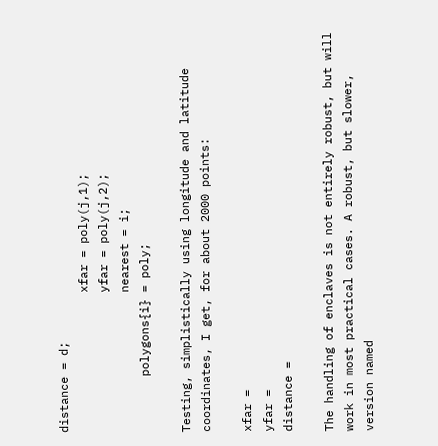distance = d;
                    xfar = poly(j,1);
                    yfar = poly(j,2);
                    nearest = i;
        polygons{i} = poly;

Testing, simplistically using longitude and latitude coordinates, I get, for about 2000 points:

xfar =
yfar =
distance =

The handling of enclaves is not entirely robust, but will work in most practical cases. A robust, but slower, version named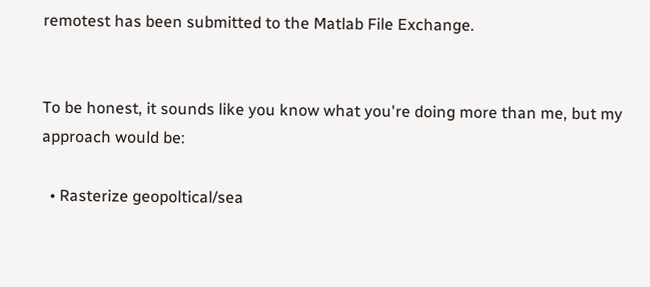remotest has been submitted to the Matlab File Exchange.


To be honest, it sounds like you know what you're doing more than me, but my approach would be:

  • Rasterize geopoltical/sea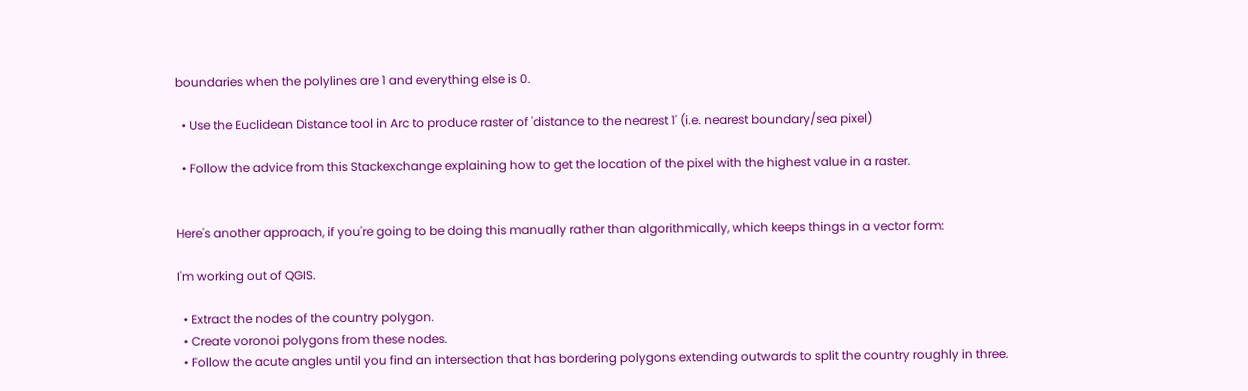boundaries when the polylines are 1 and everything else is 0.

  • Use the Euclidean Distance tool in Arc to produce raster of 'distance to the nearest 1' (i.e. nearest boundary/sea pixel)

  • Follow the advice from this Stackexchange explaining how to get the location of the pixel with the highest value in a raster.


Here's another approach, if you're going to be doing this manually rather than algorithmically, which keeps things in a vector form:

I'm working out of QGIS.

  • Extract the nodes of the country polygon.
  • Create voronoi polygons from these nodes.
  • Follow the acute angles until you find an intersection that has bordering polygons extending outwards to split the country roughly in three.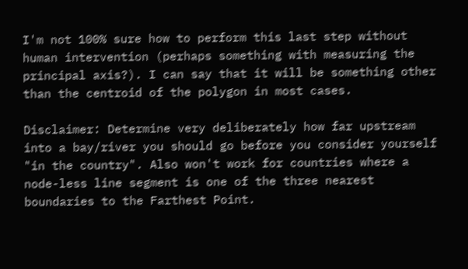I'm not 100% sure how to perform this last step without human intervention (perhaps something with measuring the principal axis?). I can say that it will be something other than the centroid of the polygon in most cases.

Disclaimer: Determine very deliberately how far upstream into a bay/river you should go before you consider yourself "in the country". Also won't work for countries where a node-less line segment is one of the three nearest boundaries to the Farthest Point.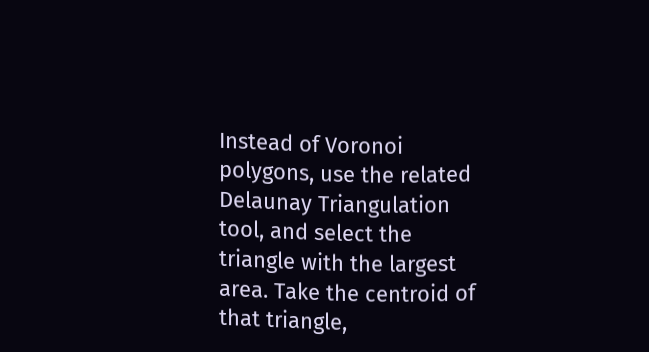Instead of Voronoi polygons, use the related Delaunay Triangulation tool, and select the triangle with the largest area. Take the centroid of that triangle,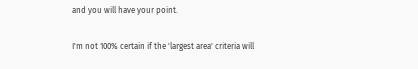and you will have your point.

I'm not 100% certain if the 'largest area' criteria will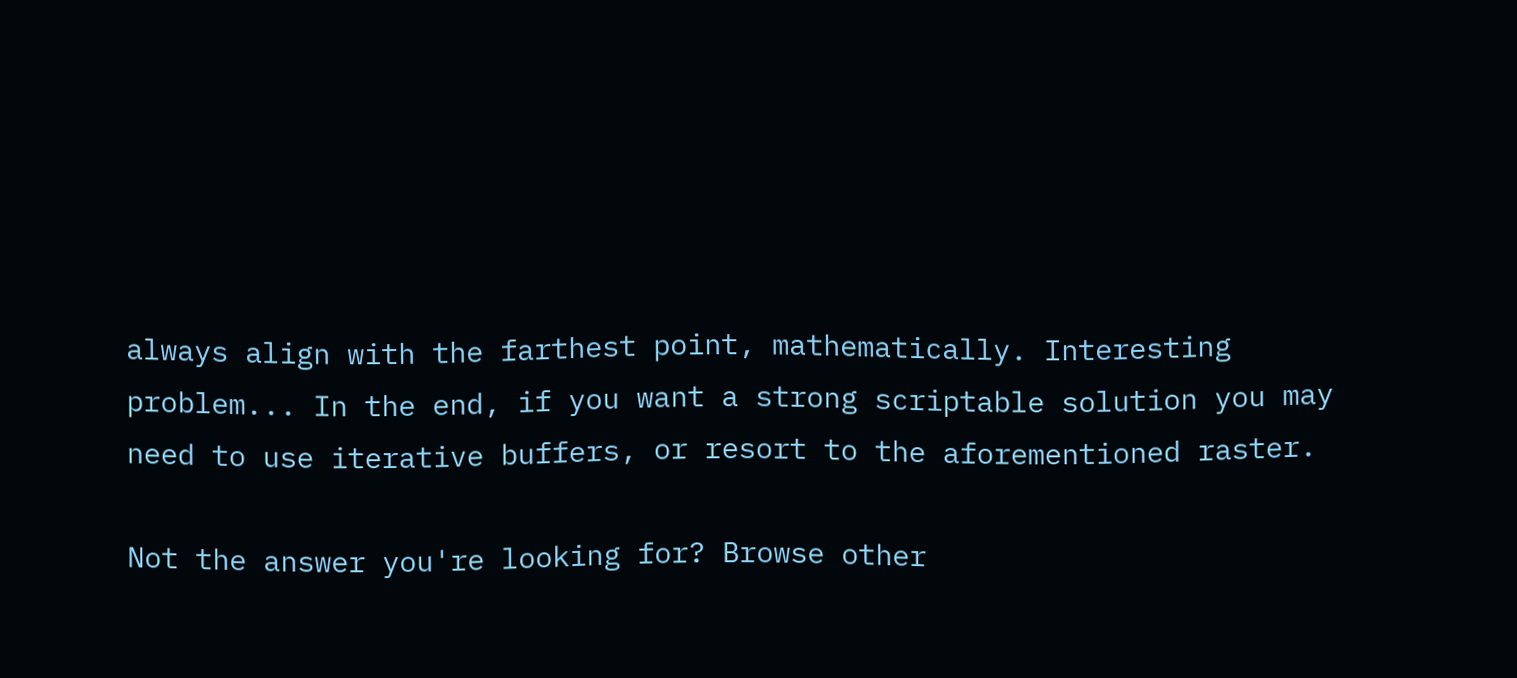always align with the farthest point, mathematically. Interesting problem... In the end, if you want a strong scriptable solution you may need to use iterative buffers, or resort to the aforementioned raster.

Not the answer you're looking for? Browse other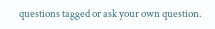questions tagged or ask your own question.